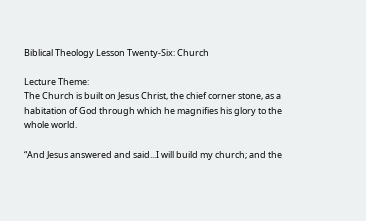Biblical Theology Lesson Twenty-Six: Church

Lecture Theme:
The Church is built on Jesus Christ, the chief corner stone, as a habitation of God through which he magnifies his glory to the whole world.

“And Jesus answered and said...I will build my church; and the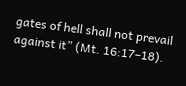gates of hell shall not prevail against it” (Mt. 16:17–18).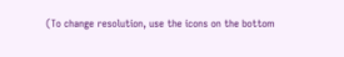(To change resolution, use the icons on the bottom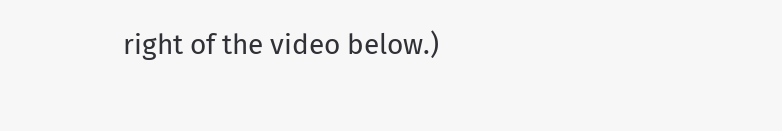right of the video below.)